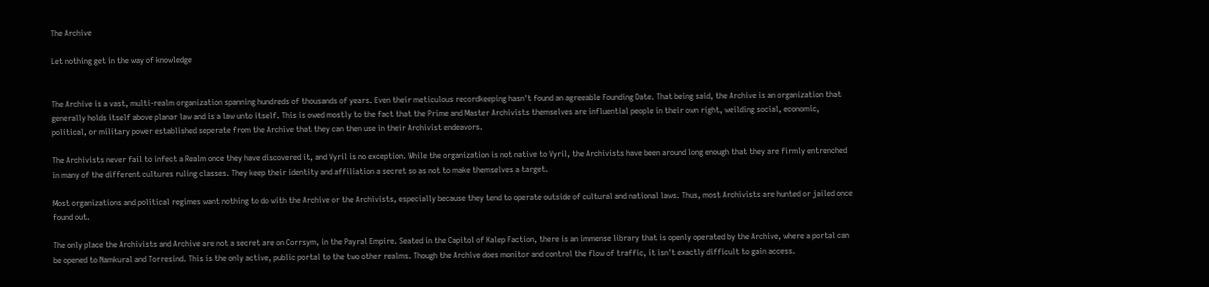The Archive

Let nothing get in the way of knowledge


The Archive is a vast, multi-realm organization spanning hundreds of thousands of years. Even their meticulous recordkeeping hasn't found an agreeable Founding Date. That being said, the Archive is an organization that generally holds itself above planar law and is a law unto itself. This is owed mostly to the fact that the Prime and Master Archivists themselves are influential people in their own right, weilding social, economic, political, or military power established seperate from the Archive that they can then use in their Archivist endeavors.

The Archivists never fail to infect a Realm once they have discovered it, and Vyril is no exception. While the organization is not native to Vyril, the Archivists have been around long enough that they are firmly entrenched in many of the different cultures ruling classes. They keep their identity and affiliation a secret so as not to make themselves a target.

Most organizations and political regimes want nothing to do with the Archive or the Archivists, especially because they tend to operate outside of cultural and national laws. Thus, most Archivists are hunted or jailed once found out.

The only place the Archivists and Archive are not a secret are on Corrsym, in the Payral Empire. Seated in the Capitol of Kalep Faction, there is an immense library that is openly operated by the Archive, where a portal can be opened to Namkural and Torresind. This is the only active, public portal to the two other realms. Though the Archive does monitor and control the flow of traffic, it isn't exactly difficult to gain access.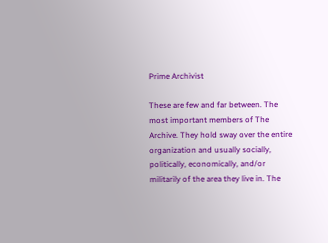Prime Archivist

These are few and far between. The most important members of The Archive. They hold sway over the entire organization and usually socially, politically, economically, and/or militarily of the area they live in. The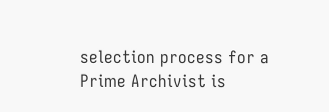selection process for a Prime Archivist is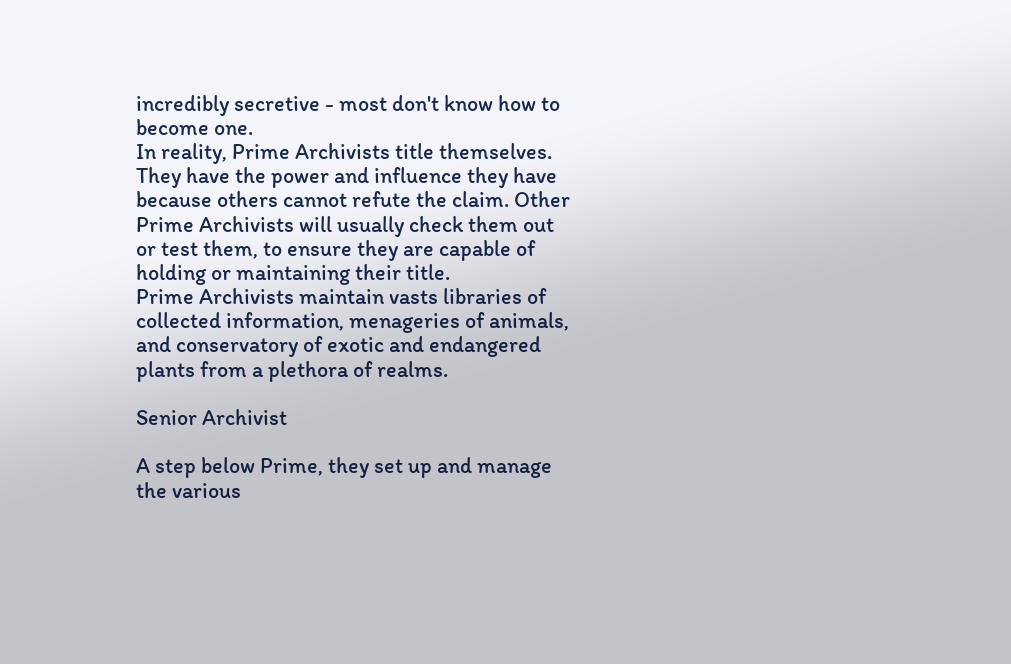incredibly secretive - most don't know how to become one.
In reality, Prime Archivists title themselves. They have the power and influence they have because others cannot refute the claim. Other Prime Archivists will usually check them out or test them, to ensure they are capable of holding or maintaining their title.
Prime Archivists maintain vasts libraries of collected information, menageries of animals, and conservatory of exotic and endangered plants from a plethora of realms.

Senior Archivist

A step below Prime, they set up and manage the various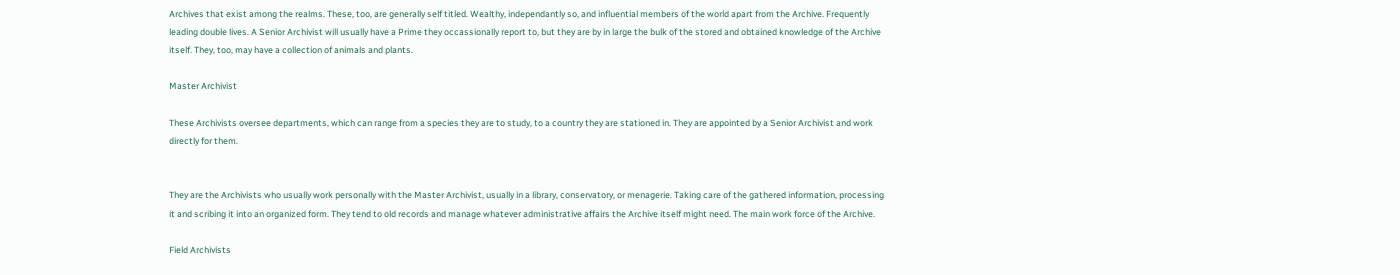Archives that exist among the realms. These, too, are generally self titled. Wealthy, independantly so, and influential members of the world apart from the Archive. Frequently leading double lives. A Senior Archivist will usually have a Prime they occassionally report to, but they are by in large the bulk of the stored and obtained knowledge of the Archive itself. They, too, may have a collection of animals and plants.

Master Archivist

These Archivists oversee departments, which can range from a species they are to study, to a country they are stationed in. They are appointed by a Senior Archivist and work directly for them.


They are the Archivists who usually work personally with the Master Archivist, usually in a library, conservatory, or menagerie. Taking care of the gathered information, processing it and scribing it into an organized form. They tend to old records and manage whatever administrative affairs the Archive itself might need. The main work force of the Archive.

Field Archivists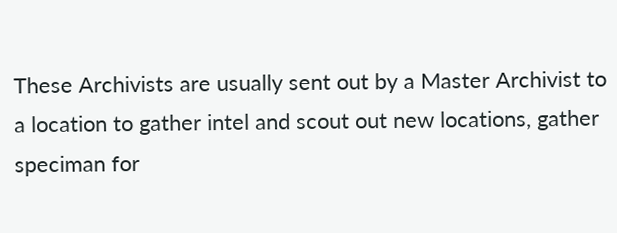These Archivists are usually sent out by a Master Archivist to a location to gather intel and scout out new locations, gather speciman for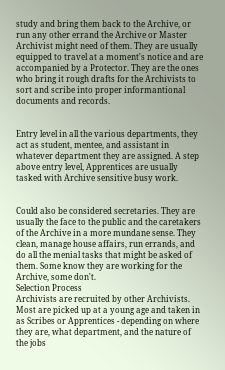study and bring them back to the Archive, or run any other errand the Archive or Master Archivist might need of them. They are usually equipped to travel at a moment's notice and are accompanied by a Protector. They are the ones who bring it rough drafts for the Archivists to sort and scribe into proper informantional documents and records.


Entry level in all the various departments, they act as student, mentee, and assistant in whatever department they are assigned. A step above entry level, Apprentices are usually tasked with Archive sensitive busy work.


Could also be considered secretaries. They are usually the face to the public and the caretakers of the Archive in a more mundane sense. They clean, manage house affairs, run errands, and do all the menial tasks that might be asked of them. Some know they are working for the Archive, some don't.
Selection Process
Archivists are recruited by other Archivists. Most are picked up at a young age and taken in as Scribes or Apprentices - depending on where they are, what department, and the nature of the jobs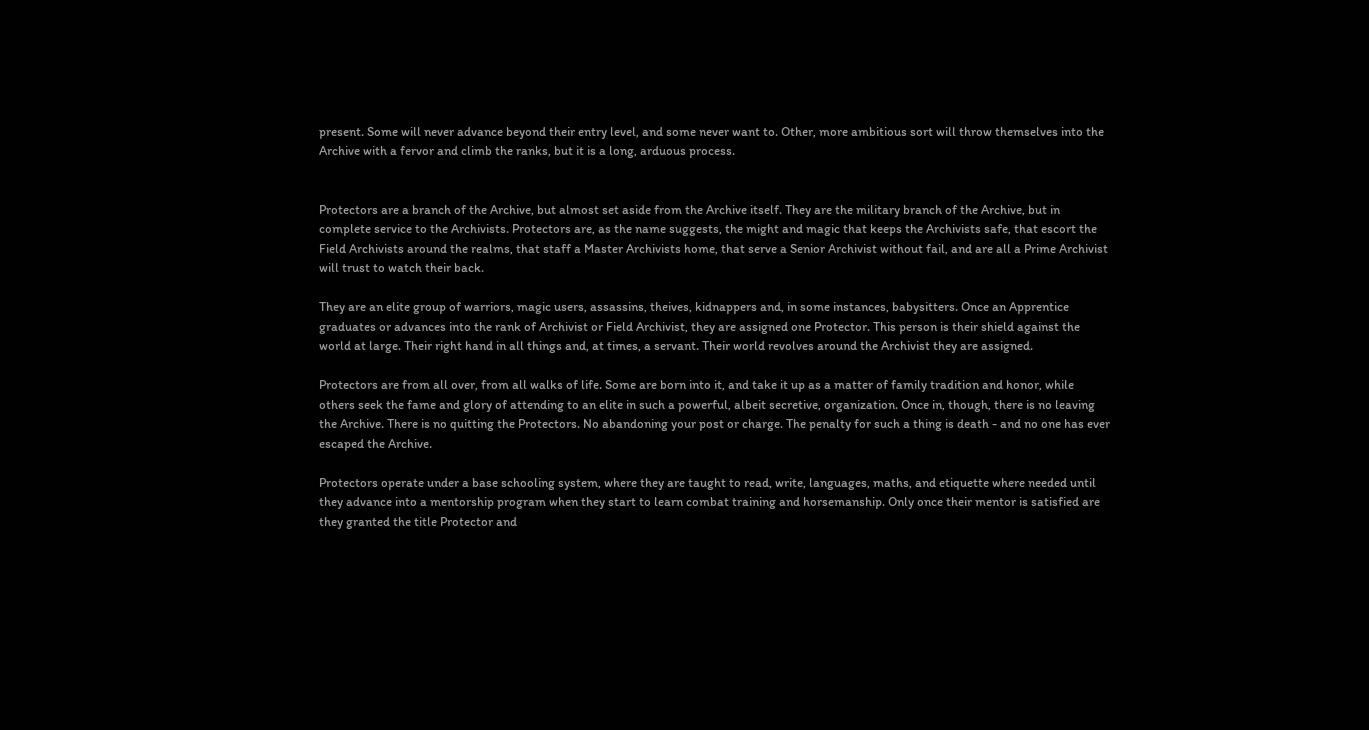present. Some will never advance beyond their entry level, and some never want to. Other, more ambitious sort will throw themselves into the Archive with a fervor and climb the ranks, but it is a long, arduous process.


Protectors are a branch of the Archive, but almost set aside from the Archive itself. They are the military branch of the Archive, but in complete service to the Archivists. Protectors are, as the name suggests, the might and magic that keeps the Archivists safe, that escort the Field Archivists around the realms, that staff a Master Archivists home, that serve a Senior Archivist without fail, and are all a Prime Archivist will trust to watch their back.

They are an elite group of warriors, magic users, assassins, theives, kidnappers and, in some instances, babysitters. Once an Apprentice graduates or advances into the rank of Archivist or Field Archivist, they are assigned one Protector. This person is their shield against the world at large. Their right hand in all things and, at times, a servant. Their world revolves around the Archivist they are assigned.

Protectors are from all over, from all walks of life. Some are born into it, and take it up as a matter of family tradition and honor, while others seek the fame and glory of attending to an elite in such a powerful, albeit secretive, organization. Once in, though, there is no leaving the Archive. There is no quitting the Protectors. No abandoning your post or charge. The penalty for such a thing is death - and no one has ever escaped the Archive.

Protectors operate under a base schooling system, where they are taught to read, write, languages, maths, and etiquette where needed until they advance into a mentorship program when they start to learn combat training and horsemanship. Only once their mentor is satisfied are they granted the title Protector and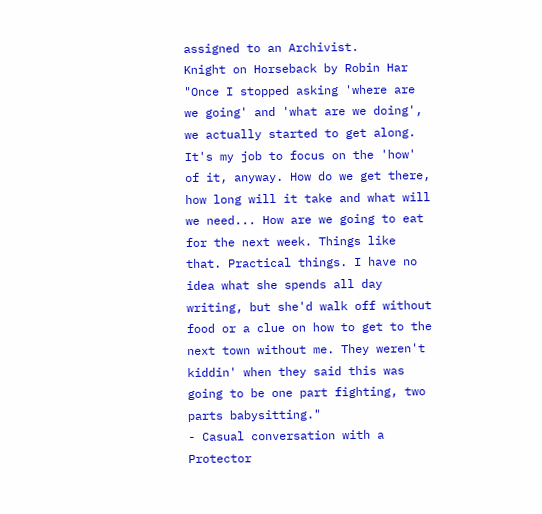assigned to an Archivist.
Knight on Horseback by Robin Har
"Once I stopped asking 'where are we going' and 'what are we doing', we actually started to get along. It's my job to focus on the 'how' of it, anyway. How do we get there, how long will it take and what will we need... How are we going to eat for the next week. Things like that. Practical things. I have no idea what she spends all day writing, but she'd walk off without food or a clue on how to get to the next town without me. They weren't kiddin' when they said this was going to be one part fighting, two parts babysitting."
- Casual conversation with a Protector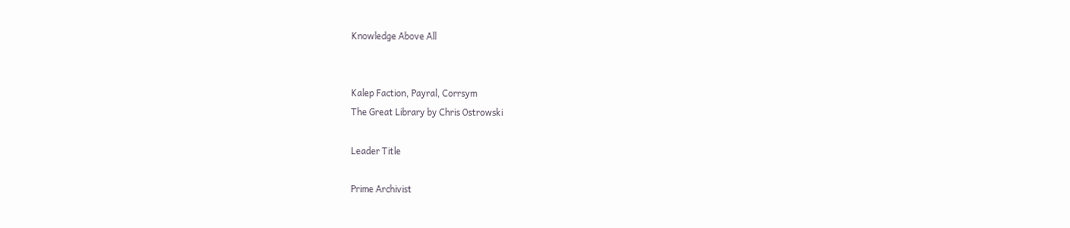Knowledge Above All


Kalep Faction, Payral, Corrsym
The Great Library by Chris Ostrowski

Leader Title

Prime Archivist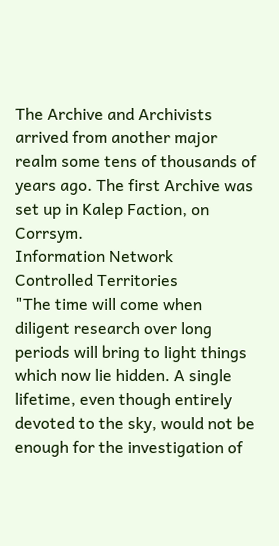The Archive and Archivists arrived from another major realm some tens of thousands of years ago. The first Archive was set up in Kalep Faction, on Corrsym.
Information Network
Controlled Territories
"The time will come when diligent research over long periods will bring to light things which now lie hidden. A single lifetime, even though entirely devoted to the sky, would not be enough for the investigation of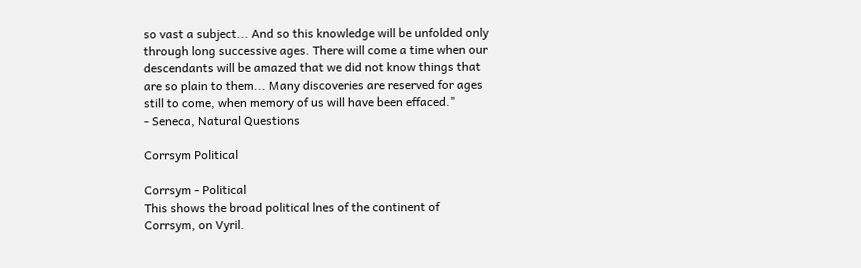so vast a subject... And so this knowledge will be unfolded only through long successive ages. There will come a time when our descendants will be amazed that we did not know things that are so plain to them... Many discoveries are reserved for ages still to come, when memory of us will have been effaced."
- Seneca, Natural Questions

Corrsym Political

Corrsym - Political
This shows the broad political lnes of the continent of Corrsym, on Vyril.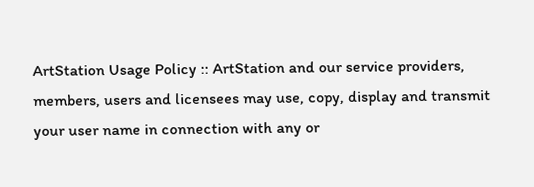ArtStation Usage Policy :: ArtStation and our service providers, members, users and licensees may use, copy, display and transmit your user name in connection with any or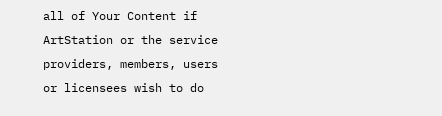all of Your Content if ArtStation or the service providers, members, users or licensees wish to do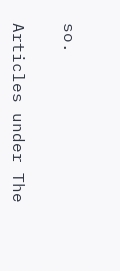so.

Articles under The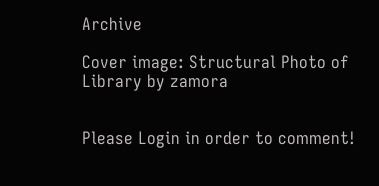Archive

Cover image: Structural Photo of Library by zamora


Please Login in order to comment!